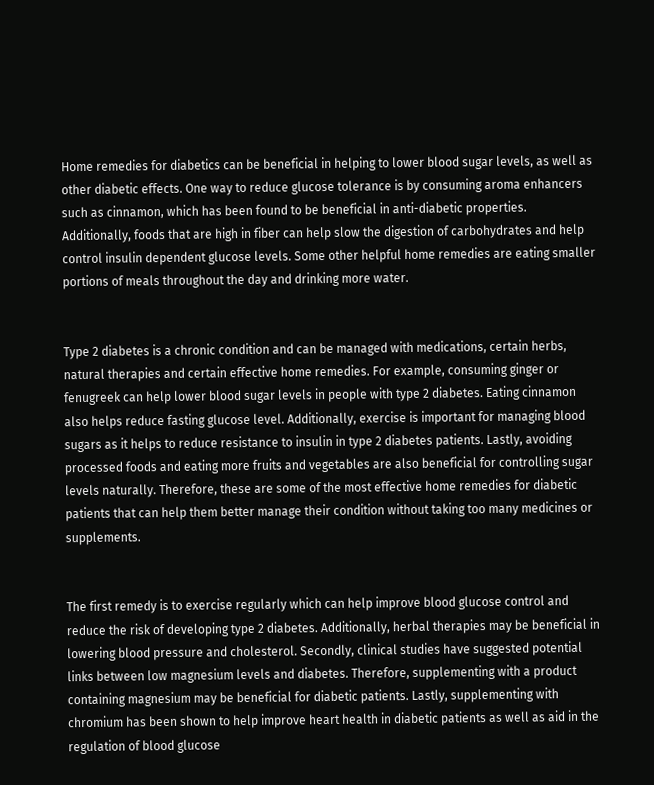Home remedies for diabetics can be beneficial in helping to lower blood sugar levels, as well as other diabetic effects. One way to reduce glucose tolerance is by consuming aroma enhancers such as cinnamon, which has been found to be beneficial in anti-diabetic properties. Additionally, foods that are high in fiber can help slow the digestion of carbohydrates and help control insulin dependent glucose levels. Some other helpful home remedies are eating smaller portions of meals throughout the day and drinking more water.


Type 2 diabetes is a chronic condition and can be managed with medications, certain herbs, natural therapies and certain effective home remedies. For example, consuming ginger or fenugreek can help lower blood sugar levels in people with type 2 diabetes. Eating cinnamon also helps reduce fasting glucose level. Additionally, exercise is important for managing blood sugars as it helps to reduce resistance to insulin in type 2 diabetes patients. Lastly, avoiding processed foods and eating more fruits and vegetables are also beneficial for controlling sugar levels naturally. Therefore, these are some of the most effective home remedies for diabetic patients that can help them better manage their condition without taking too many medicines or supplements.


The first remedy is to exercise regularly which can help improve blood glucose control and reduce the risk of developing type 2 diabetes. Additionally, herbal therapies may be beneficial in lowering blood pressure and cholesterol. Secondly, clinical studies have suggested potential links between low magnesium levels and diabetes. Therefore, supplementing with a product containing magnesium may be beneficial for diabetic patients. Lastly, supplementing with chromium has been shown to help improve heart health in diabetic patients as well as aid in the regulation of blood glucose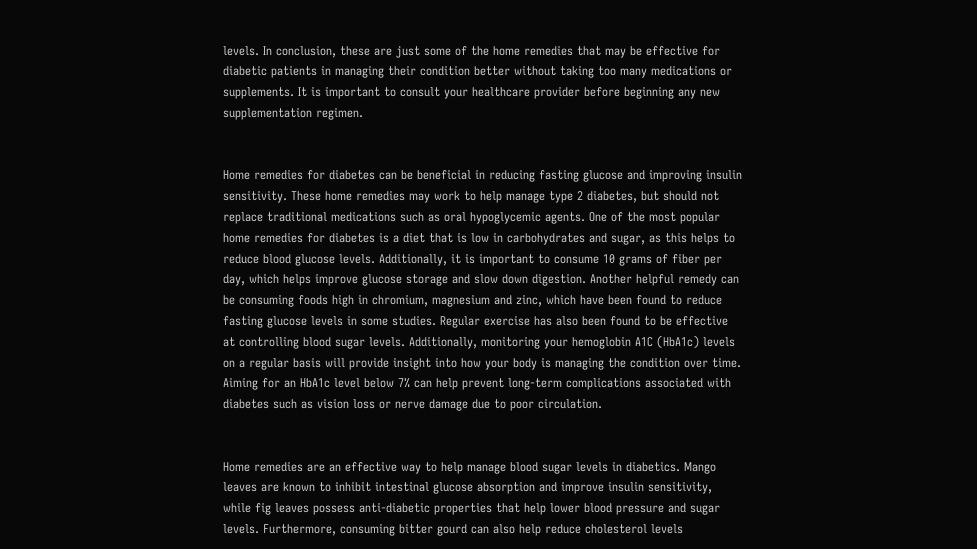levels. In conclusion, these are just some of the home remedies that may be effective for diabetic patients in managing their condition better without taking too many medications or supplements. It is important to consult your healthcare provider before beginning any new supplementation regimen.


Home remedies for diabetes can be beneficial in reducing fasting glucose and improving insulin sensitivity. These home remedies may work to help manage type 2 diabetes, but should not replace traditional medications such as oral hypoglycemic agents. One of the most popular home remedies for diabetes is a diet that is low in carbohydrates and sugar, as this helps to reduce blood glucose levels. Additionally, it is important to consume 10 grams of fiber per day, which helps improve glucose storage and slow down digestion. Another helpful remedy can be consuming foods high in chromium, magnesium and zinc, which have been found to reduce fasting glucose levels in some studies. Regular exercise has also been found to be effective at controlling blood sugar levels. Additionally, monitoring your hemoglobin A1C (HbA1c) levels on a regular basis will provide insight into how your body is managing the condition over time. Aiming for an HbA1c level below 7% can help prevent long-term complications associated with diabetes such as vision loss or nerve damage due to poor circulation.


Home remedies are an effective way to help manage blood sugar levels in diabetics. Mango leaves are known to inhibit intestinal glucose absorption and improve insulin sensitivity, while fig leaves possess anti-diabetic properties that help lower blood pressure and sugar levels. Furthermore, consuming bitter gourd can also help reduce cholesterol levels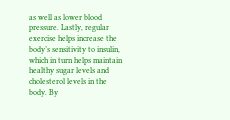as well as lower blood pressure. Lastly, regular exercise helps increase the body’s sensitivity to insulin, which in turn helps maintain healthy sugar levels and cholesterol levels in the body. By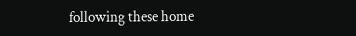following these home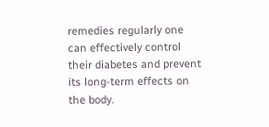remedies regularly one can effectively control their diabetes and prevent its long-term effects on the body.